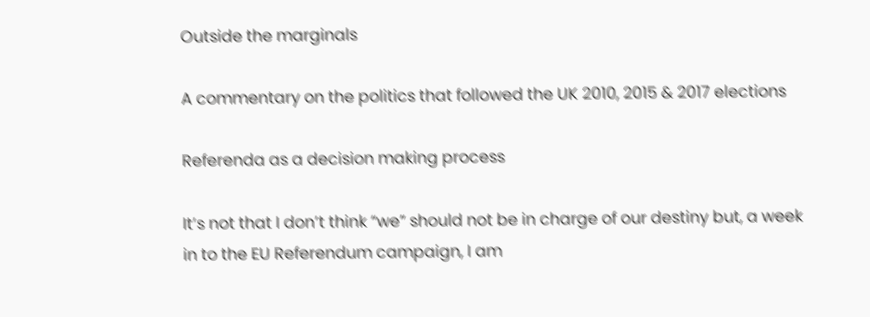Outside the marginals

A commentary on the politics that followed the UK 2010, 2015 & 2017 elections

Referenda as a decision making process

It’s not that I don’t think “we” should not be in charge of our destiny but, a week in to the EU Referendum campaign, I am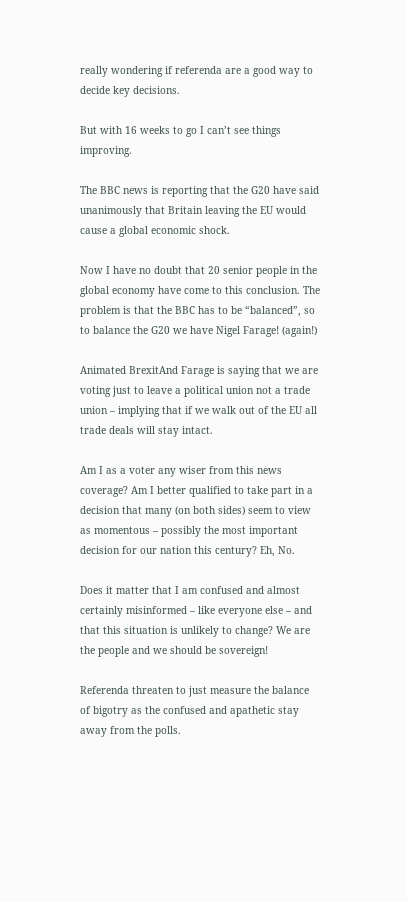really wondering if referenda are a good way to decide key decisions.

But with 16 weeks to go I can’t see things improving.

The BBC news is reporting that the G20 have said unanimously that Britain leaving the EU would cause a global economic shock.

Now I have no doubt that 20 senior people in the global economy have come to this conclusion. The problem is that the BBC has to be “balanced”, so to balance the G20 we have Nigel Farage! (again!)

Animated BrexitAnd Farage is saying that we are voting just to leave a political union not a trade union – implying that if we walk out of the EU all trade deals will stay intact.

Am I as a voter any wiser from this news coverage? Am I better qualified to take part in a decision that many (on both sides) seem to view as momentous – possibly the most important decision for our nation this century? Eh, No.

Does it matter that I am confused and almost certainly misinformed – like everyone else – and that this situation is unlikely to change? We are the people and we should be sovereign!

Referenda threaten to just measure the balance of bigotry as the confused and apathetic stay away from the polls.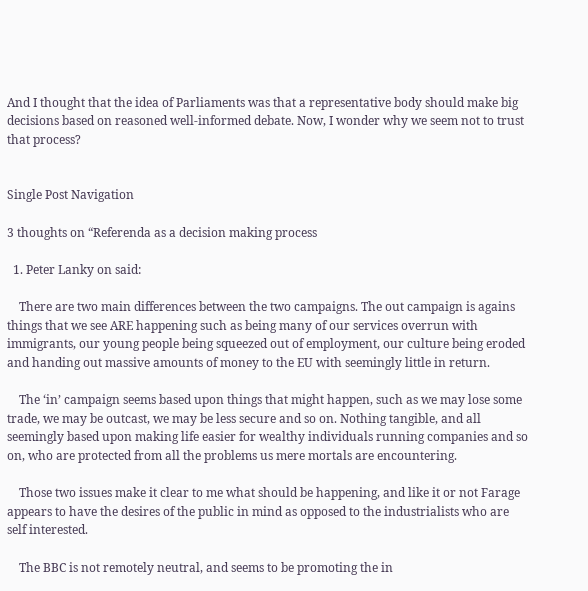And I thought that the idea of Parliaments was that a representative body should make big decisions based on reasoned well-informed debate. Now, I wonder why we seem not to trust that process?


Single Post Navigation

3 thoughts on “Referenda as a decision making process

  1. Peter Lanky on said:

    There are two main differences between the two campaigns. The out campaign is agains things that we see ARE happening such as being many of our services overrun with immigrants, our young people being squeezed out of employment, our culture being eroded and handing out massive amounts of money to the EU with seemingly little in return.

    The ‘in’ campaign seems based upon things that might happen, such as we may lose some trade, we may be outcast, we may be less secure and so on. Nothing tangible, and all seemingly based upon making life easier for wealthy individuals running companies and so on, who are protected from all the problems us mere mortals are encountering.

    Those two issues make it clear to me what should be happening, and like it or not Farage appears to have the desires of the public in mind as opposed to the industrialists who are self interested.

    The BBC is not remotely neutral, and seems to be promoting the in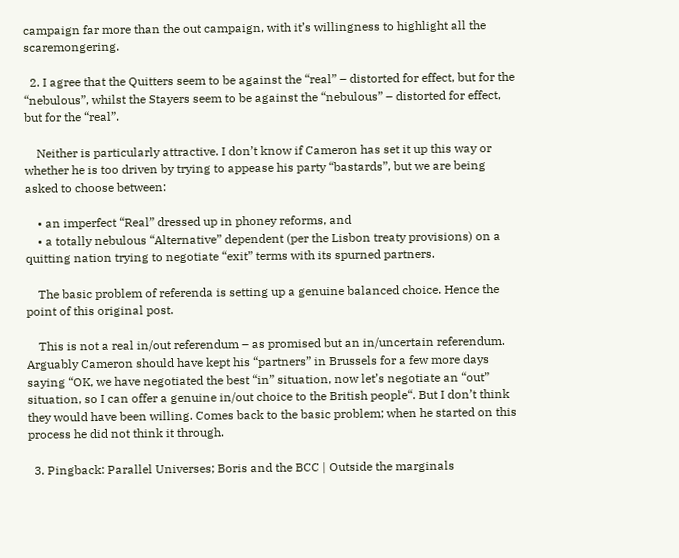campaign far more than the out campaign, with it’s willingness to highlight all the scaremongering.

  2. I agree that the Quitters seem to be against the “real” – distorted for effect, but for the “nebulous”, whilst the Stayers seem to be against the “nebulous” – distorted for effect, but for the “real”.

    Neither is particularly attractive. I don’t know if Cameron has set it up this way or whether he is too driven by trying to appease his party “bastards”, but we are being asked to choose between:

    • an imperfect “Real” dressed up in phoney reforms, and
    • a totally nebulous “Alternative” dependent (per the Lisbon treaty provisions) on a quitting nation trying to negotiate “exit” terms with its spurned partners.

    The basic problem of referenda is setting up a genuine balanced choice. Hence the point of this original post.

    This is not a real in/out referendum – as promised but an in/uncertain referendum. Arguably Cameron should have kept his “partners” in Brussels for a few more days saying “OK, we have negotiated the best “in” situation, now let’s negotiate an “out” situation, so I can offer a genuine in/out choice to the British people“. But I don’t think they would have been willing. Comes back to the basic problem; when he started on this process he did not think it through.

  3. Pingback: Parallel Universes; Boris and the BCC | Outside the marginals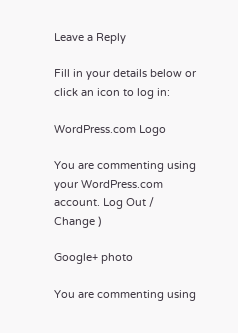Leave a Reply

Fill in your details below or click an icon to log in:

WordPress.com Logo

You are commenting using your WordPress.com account. Log Out /  Change )

Google+ photo

You are commenting using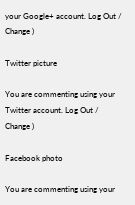your Google+ account. Log Out /  Change )

Twitter picture

You are commenting using your Twitter account. Log Out /  Change )

Facebook photo

You are commenting using your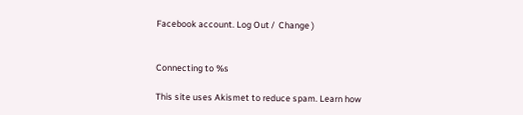Facebook account. Log Out /  Change )


Connecting to %s

This site uses Akismet to reduce spam. Learn how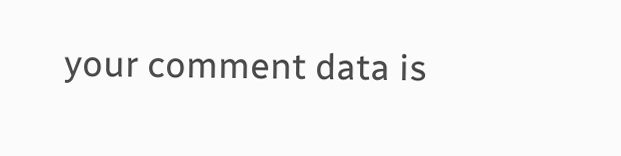your comment data is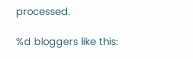processed.

%d bloggers like this: